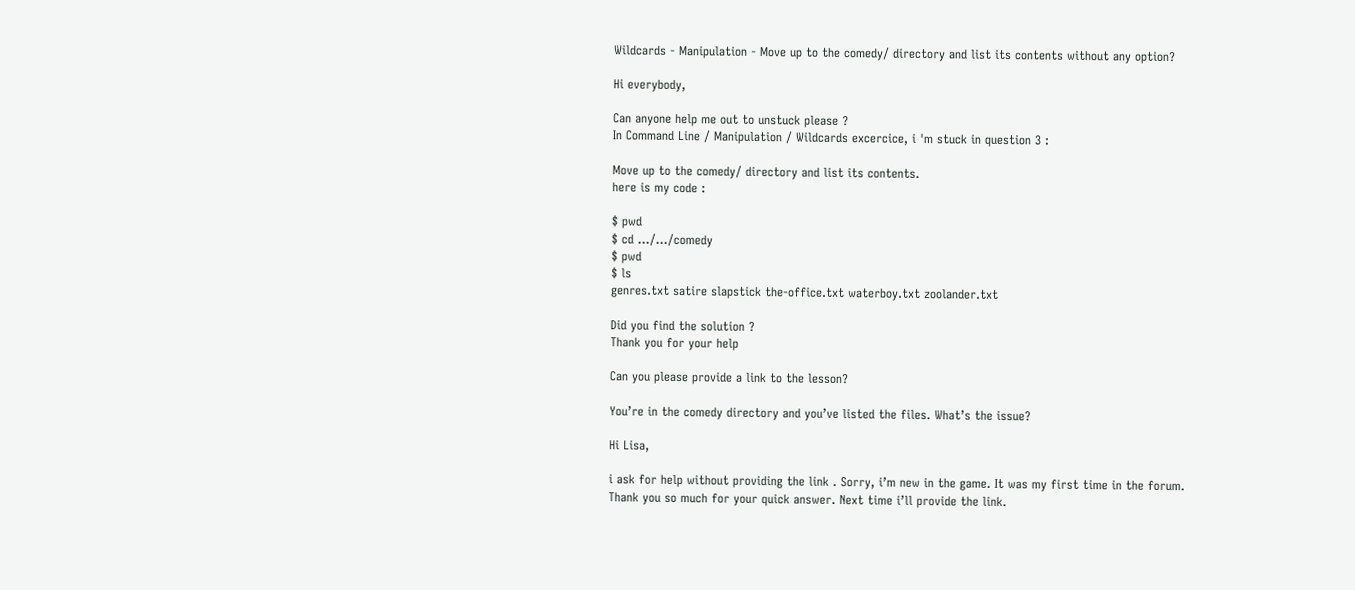Wildcards - Manipulation - Move up to the comedy/ directory and list its contents without any option?

Hi everybody,

Can anyone help me out to unstuck please ?
In Command Line / Manipulation / Wildcards excercice, i 'm stuck in question 3 :

Move up to the comedy/ directory and list its contents.
here is my code :

$ pwd
$ cd …/…/comedy
$ pwd
$ ls
genres.txt satire slapstick the-office.txt waterboy.txt zoolander.txt

Did you find the solution ?
Thank you for your help

Can you please provide a link to the lesson?

You’re in the comedy directory and you’ve listed the files. What’s the issue?

Hi Lisa,

i ask for help without providing the link . Sorry, i’m new in the game. It was my first time in the forum.
Thank you so much for your quick answer. Next time i’ll provide the link.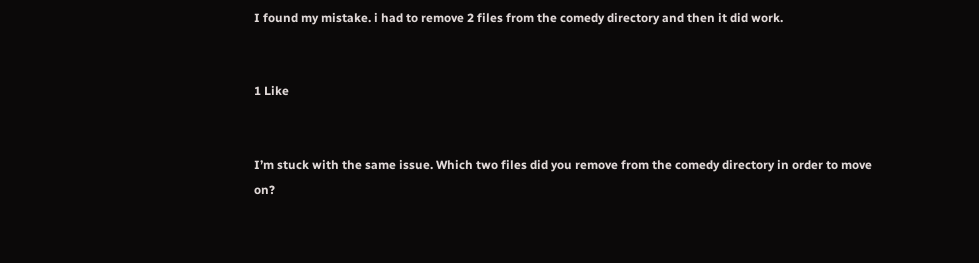I found my mistake. i had to remove 2 files from the comedy directory and then it did work.


1 Like


I’m stuck with the same issue. Which two files did you remove from the comedy directory in order to move on?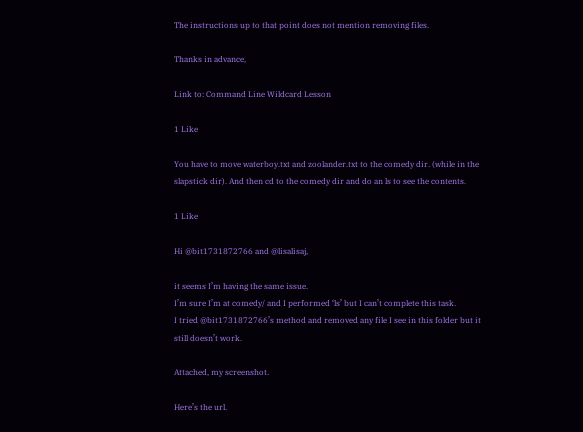The instructions up to that point does not mention removing files.

Thanks in advance,

Link to: Command Line Wildcard Lesson

1 Like

You have to move waterboy.txt and zoolander.txt to the comedy dir. (while in the slapstick dir). And then cd to the comedy dir and do an ls to see the contents.

1 Like

Hi @bit1731872766 and @lisalisaj,

it seems I’m having the same issue.
I’m sure I’m at comedy/ and I performed ‘ls’ but I can’t complete this task.
I tried @bit1731872766’s method and removed any file I see in this folder but it still doesn’t work.

Attached, my screenshot.

Here’s the url.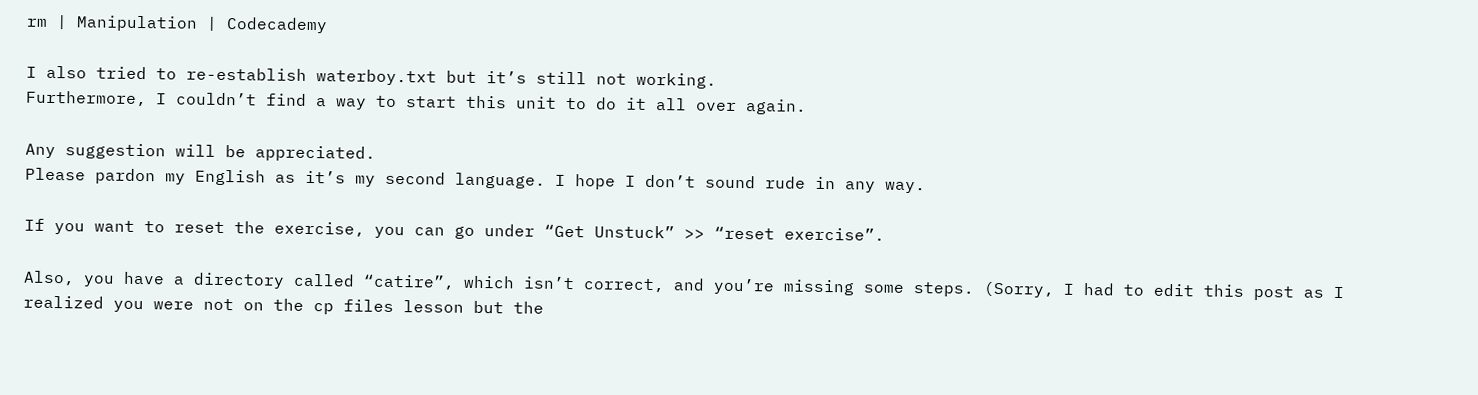rm | Manipulation | Codecademy

I also tried to re-establish waterboy.txt but it’s still not working.
Furthermore, I couldn’t find a way to start this unit to do it all over again.

Any suggestion will be appreciated.
Please pardon my English as it’s my second language. I hope I don’t sound rude in any way.

If you want to reset the exercise, you can go under “Get Unstuck” >> “reset exercise”.

Also, you have a directory called “catire”, which isn’t correct, and you’re missing some steps. (Sorry, I had to edit this post as I realized you were not on the cp files lesson but the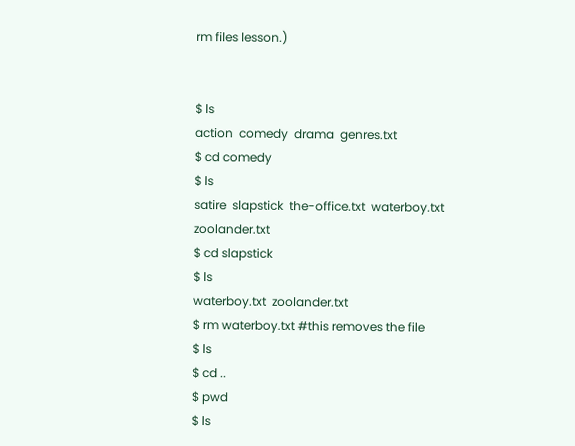rm files lesson.)


$ ls
action  comedy  drama  genres.txt
$ cd comedy
$ ls
satire  slapstick  the-office.txt  waterboy.txt  zoolander.txt
$ cd slapstick
$ ls
waterboy.txt  zoolander.txt
$ rm waterboy.txt #this removes the file
$ ls
$ cd ..
$ pwd
$ ls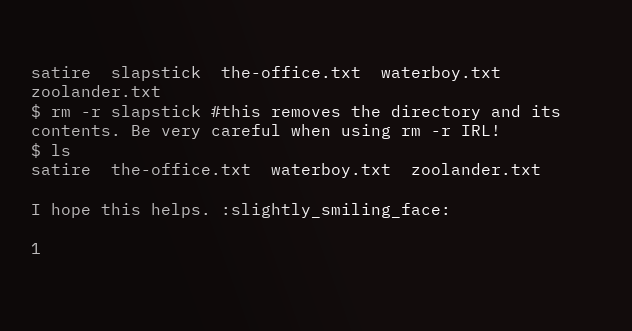satire  slapstick  the-office.txt  waterboy.txt  zoolander.txt
$ rm -r slapstick #this removes the directory and its contents. Be very careful when using rm -r IRL!
$ ls
satire  the-office.txt  waterboy.txt  zoolander.txt

I hope this helps. :slightly_smiling_face:

1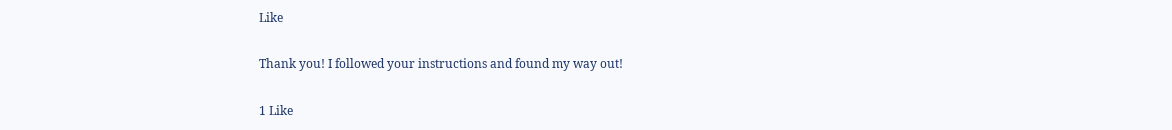Like

Thank you! I followed your instructions and found my way out!

1 Like